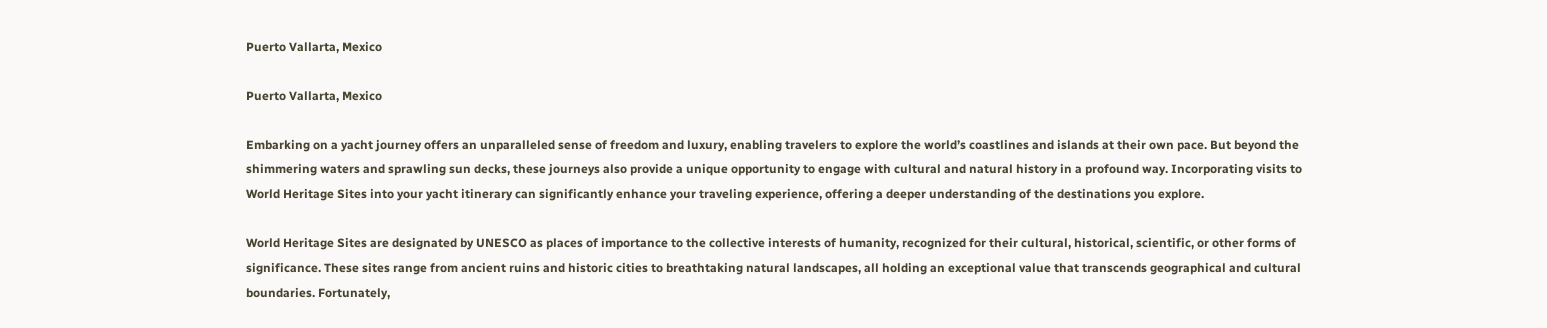Puerto Vallarta, Mexico

Puerto Vallarta, Mexico

Embarking on a yacht journey offers an unparalleled sense of freedom and luxury, enabling travelers to explore the world’s coastlines and islands at their own pace. But beyond the shimmering waters and sprawling sun decks, these journeys also provide a unique opportunity to engage with cultural and natural history in a profound way. Incorporating visits to World Heritage Sites into your yacht itinerary can significantly enhance your traveling experience, offering a deeper understanding of the destinations you explore.

World Heritage Sites are designated by UNESCO as places of importance to the collective interests of humanity, recognized for their cultural, historical, scientific, or other forms of significance. These sites range from ancient ruins and historic cities to breathtaking natural landscapes, all holding an exceptional value that transcends geographical and cultural boundaries. Fortunately,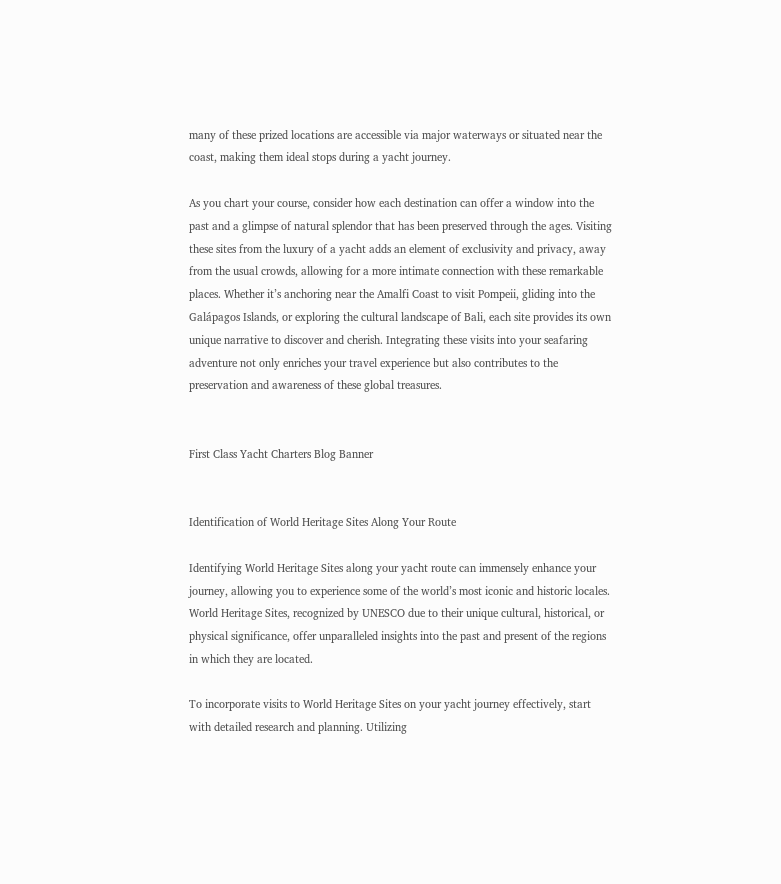many of these prized locations are accessible via major waterways or situated near the coast, making them ideal stops during a yacht journey.

As you chart your course, consider how each destination can offer a window into the past and a glimpse of natural splendor that has been preserved through the ages. Visiting these sites from the luxury of a yacht adds an element of exclusivity and privacy, away from the usual crowds, allowing for a more intimate connection with these remarkable places. Whether it’s anchoring near the Amalfi Coast to visit Pompeii, gliding into the Galápagos Islands, or exploring the cultural landscape of Bali, each site provides its own unique narrative to discover and cherish. Integrating these visits into your seafaring adventure not only enriches your travel experience but also contributes to the preservation and awareness of these global treasures.


First Class Yacht Charters Blog Banner


Identification of World Heritage Sites Along Your Route

Identifying World Heritage Sites along your yacht route can immensely enhance your journey, allowing you to experience some of the world’s most iconic and historic locales. World Heritage Sites, recognized by UNESCO due to their unique cultural, historical, or physical significance, offer unparalleled insights into the past and present of the regions in which they are located.

To incorporate visits to World Heritage Sites on your yacht journey effectively, start with detailed research and planning. Utilizing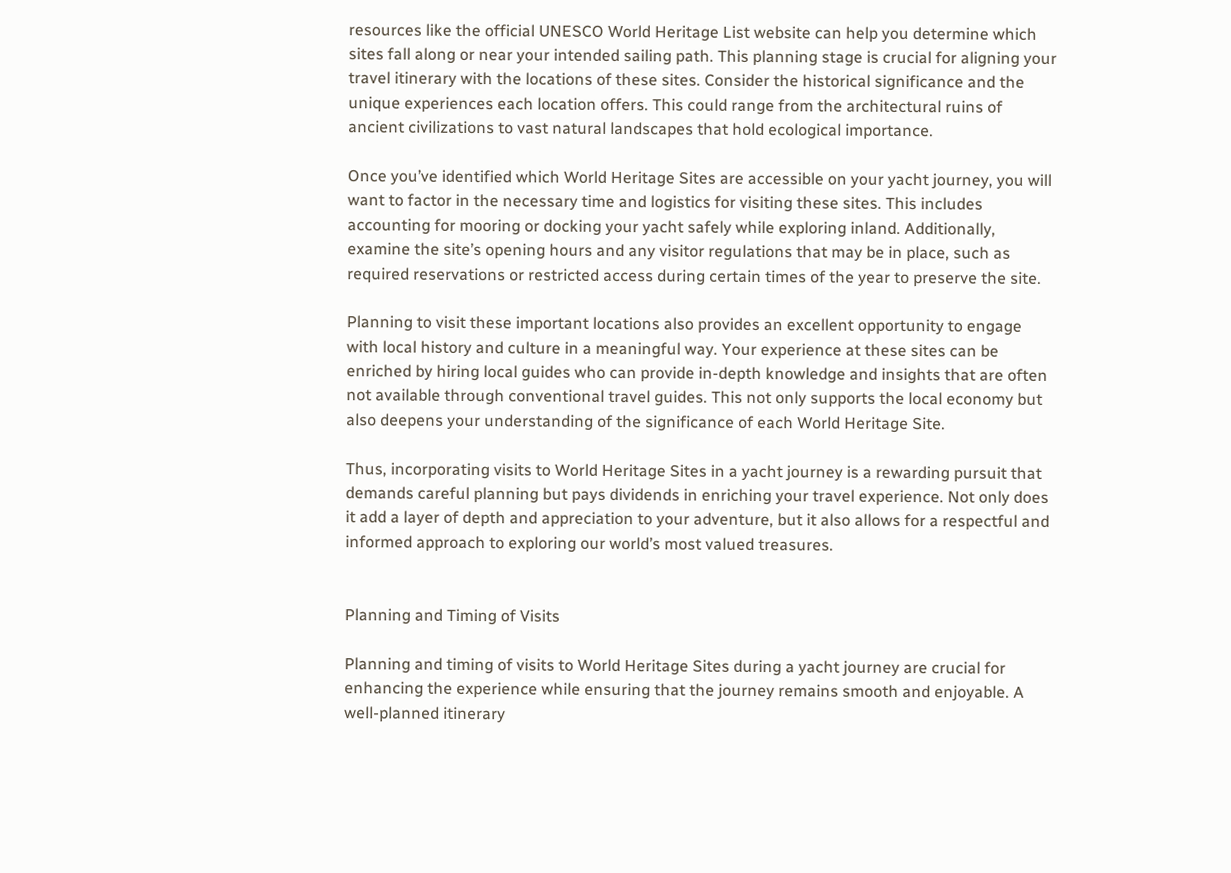resources like the official UNESCO World Heritage List website can help you determine which sites fall along or near your intended sailing path. This planning stage is crucial for aligning your travel itinerary with the locations of these sites. Consider the historical significance and the unique experiences each location offers. This could range from the architectural ruins of ancient civilizations to vast natural landscapes that hold ecological importance.

Once you’ve identified which World Heritage Sites are accessible on your yacht journey, you will want to factor in the necessary time and logistics for visiting these sites. This includes accounting for mooring or docking your yacht safely while exploring inland. Additionally, examine the site’s opening hours and any visitor regulations that may be in place, such as required reservations or restricted access during certain times of the year to preserve the site.

Planning to visit these important locations also provides an excellent opportunity to engage with local history and culture in a meaningful way. Your experience at these sites can be enriched by hiring local guides who can provide in-depth knowledge and insights that are often not available through conventional travel guides. This not only supports the local economy but also deepens your understanding of the significance of each World Heritage Site.

Thus, incorporating visits to World Heritage Sites in a yacht journey is a rewarding pursuit that demands careful planning but pays dividends in enriching your travel experience. Not only does it add a layer of depth and appreciation to your adventure, but it also allows for a respectful and informed approach to exploring our world’s most valued treasures.


Planning and Timing of Visits

Planning and timing of visits to World Heritage Sites during a yacht journey are crucial for enhancing the experience while ensuring that the journey remains smooth and enjoyable. A well-planned itinerary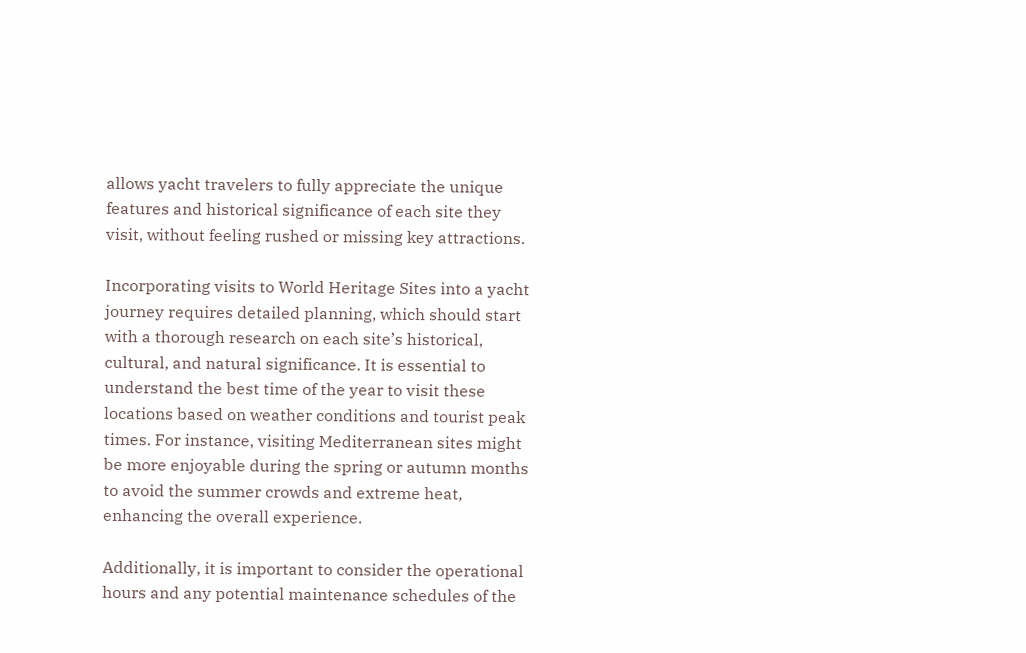allows yacht travelers to fully appreciate the unique features and historical significance of each site they visit, without feeling rushed or missing key attractions.

Incorporating visits to World Heritage Sites into a yacht journey requires detailed planning, which should start with a thorough research on each site’s historical, cultural, and natural significance. It is essential to understand the best time of the year to visit these locations based on weather conditions and tourist peak times. For instance, visiting Mediterranean sites might be more enjoyable during the spring or autumn months to avoid the summer crowds and extreme heat, enhancing the overall experience.

Additionally, it is important to consider the operational hours and any potential maintenance schedules of the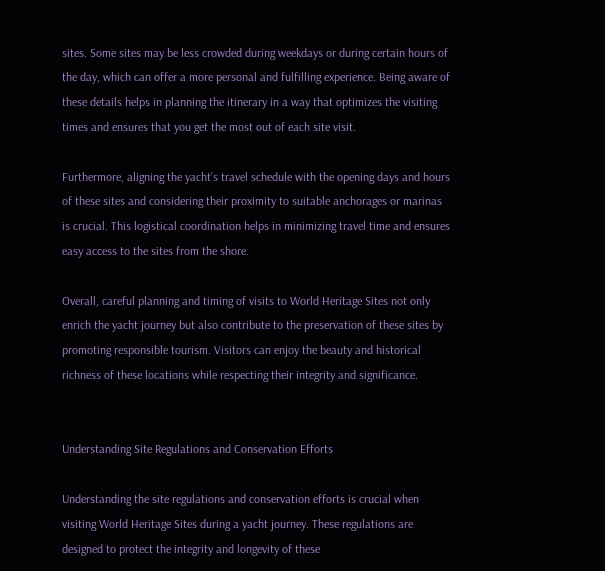sites. Some sites may be less crowded during weekdays or during certain hours of the day, which can offer a more personal and fulfilling experience. Being aware of these details helps in planning the itinerary in a way that optimizes the visiting times and ensures that you get the most out of each site visit.

Furthermore, aligning the yacht’s travel schedule with the opening days and hours of these sites and considering their proximity to suitable anchorages or marinas is crucial. This logistical coordination helps in minimizing travel time and ensures easy access to the sites from the shore.

Overall, careful planning and timing of visits to World Heritage Sites not only enrich the yacht journey but also contribute to the preservation of these sites by promoting responsible tourism. Visitors can enjoy the beauty and historical richness of these locations while respecting their integrity and significance.


Understanding Site Regulations and Conservation Efforts

Understanding the site regulations and conservation efforts is crucial when visiting World Heritage Sites during a yacht journey. These regulations are designed to protect the integrity and longevity of these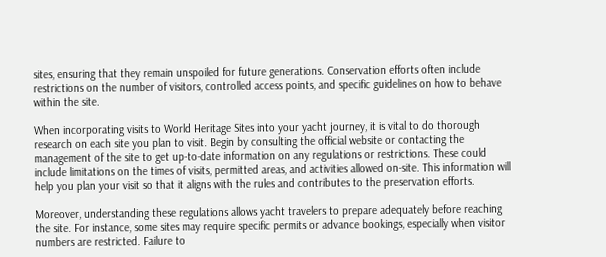sites, ensuring that they remain unspoiled for future generations. Conservation efforts often include restrictions on the number of visitors, controlled access points, and specific guidelines on how to behave within the site.

When incorporating visits to World Heritage Sites into your yacht journey, it is vital to do thorough research on each site you plan to visit. Begin by consulting the official website or contacting the management of the site to get up-to-date information on any regulations or restrictions. These could include limitations on the times of visits, permitted areas, and activities allowed on-site. This information will help you plan your visit so that it aligns with the rules and contributes to the preservation efforts.

Moreover, understanding these regulations allows yacht travelers to prepare adequately before reaching the site. For instance, some sites may require specific permits or advance bookings, especially when visitor numbers are restricted. Failure to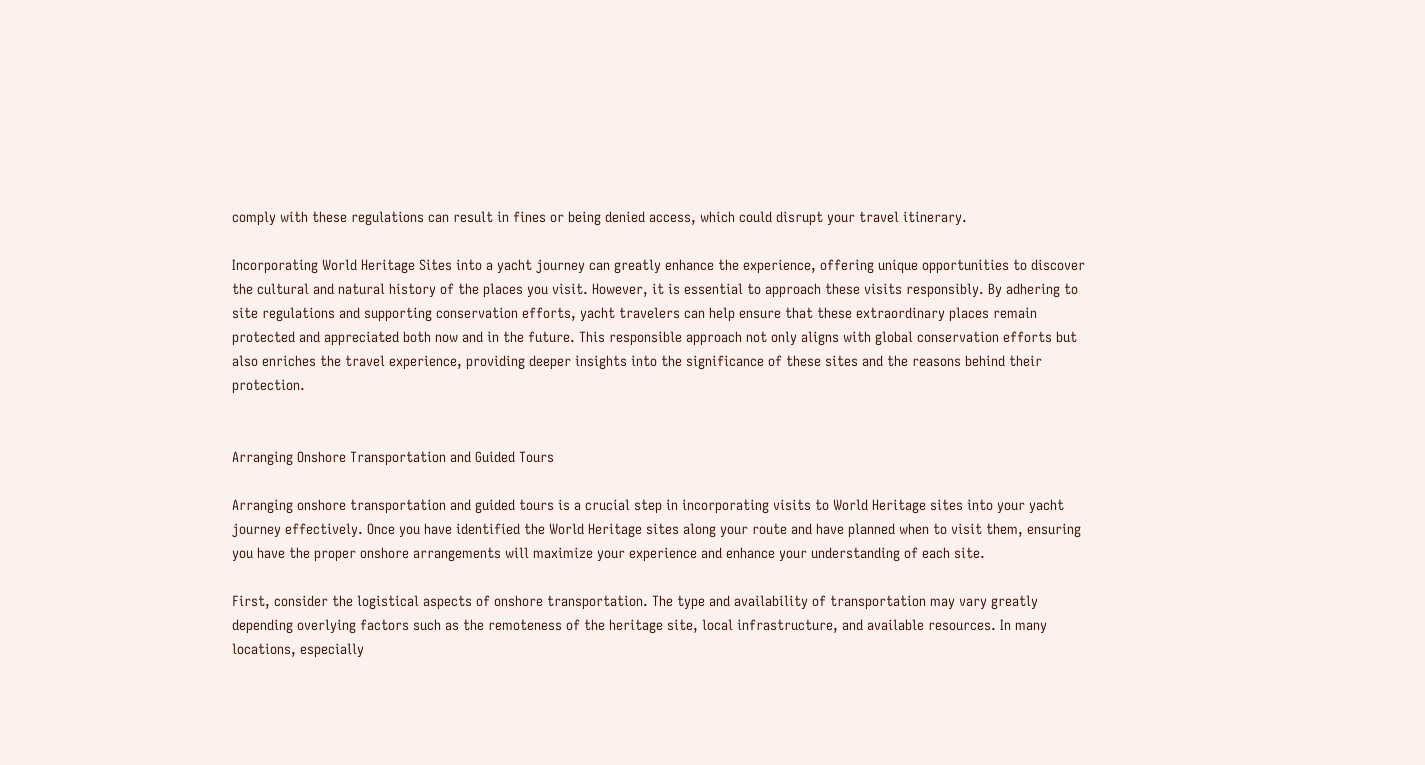comply with these regulations can result in fines or being denied access, which could disrupt your travel itinerary.

Incorporating World Heritage Sites into a yacht journey can greatly enhance the experience, offering unique opportunities to discover the cultural and natural history of the places you visit. However, it is essential to approach these visits responsibly. By adhering to site regulations and supporting conservation efforts, yacht travelers can help ensure that these extraordinary places remain protected and appreciated both now and in the future. This responsible approach not only aligns with global conservation efforts but also enriches the travel experience, providing deeper insights into the significance of these sites and the reasons behind their protection.


Arranging Onshore Transportation and Guided Tours

Arranging onshore transportation and guided tours is a crucial step in incorporating visits to World Heritage sites into your yacht journey effectively. Once you have identified the World Heritage sites along your route and have planned when to visit them, ensuring you have the proper onshore arrangements will maximize your experience and enhance your understanding of each site.

First, consider the logistical aspects of onshore transportation. The type and availability of transportation may vary greatly depending overlying factors such as the remoteness of the heritage site, local infrastructure, and available resources. In many locations, especially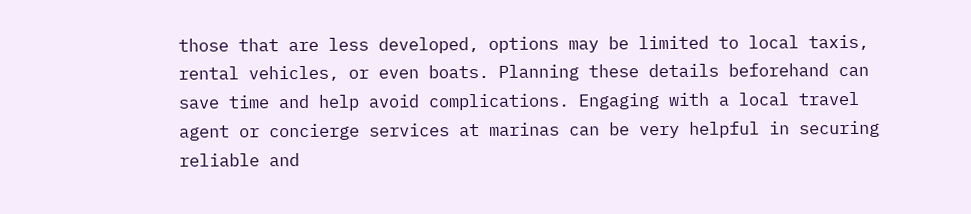those that are less developed, options may be limited to local taxis, rental vehicles, or even boats. Planning these details beforehand can save time and help avoid complications. Engaging with a local travel agent or concierge services at marinas can be very helpful in securing reliable and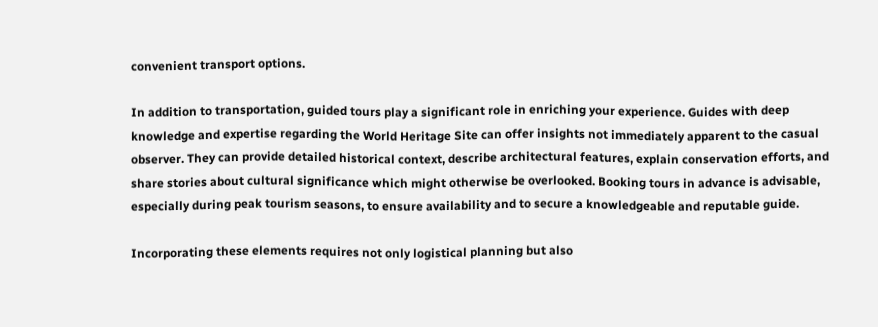convenient transport options.

In addition to transportation, guided tours play a significant role in enriching your experience. Guides with deep knowledge and expertise regarding the World Heritage Site can offer insights not immediately apparent to the casual observer. They can provide detailed historical context, describe architectural features, explain conservation efforts, and share stories about cultural significance which might otherwise be overlooked. Booking tours in advance is advisable, especially during peak tourism seasons, to ensure availability and to secure a knowledgeable and reputable guide.

Incorporating these elements requires not only logistical planning but also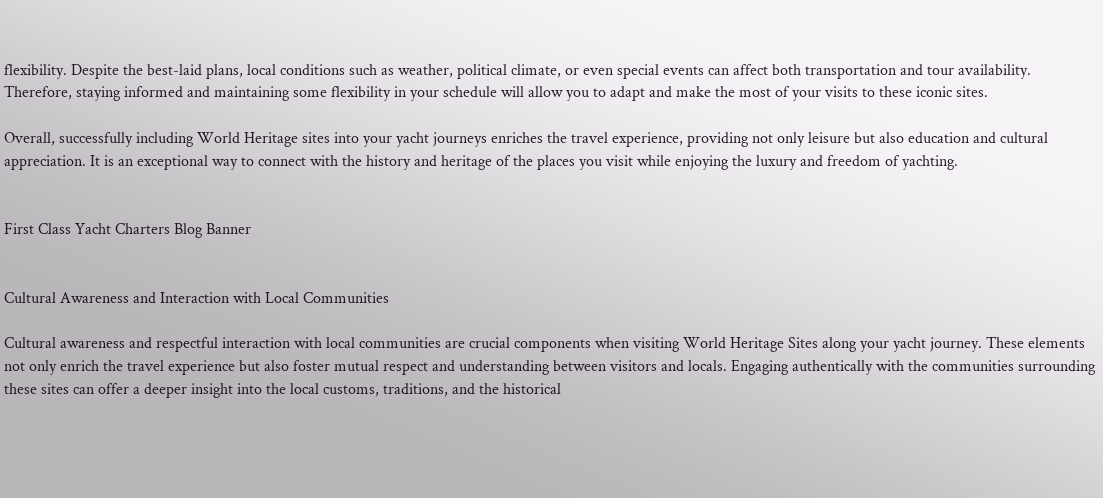flexibility. Despite the best-laid plans, local conditions such as weather, political climate, or even special events can affect both transportation and tour availability. Therefore, staying informed and maintaining some flexibility in your schedule will allow you to adapt and make the most of your visits to these iconic sites.

Overall, successfully including World Heritage sites into your yacht journeys enriches the travel experience, providing not only leisure but also education and cultural appreciation. It is an exceptional way to connect with the history and heritage of the places you visit while enjoying the luxury and freedom of yachting.


First Class Yacht Charters Blog Banner


Cultural Awareness and Interaction with Local Communities

Cultural awareness and respectful interaction with local communities are crucial components when visiting World Heritage Sites along your yacht journey. These elements not only enrich the travel experience but also foster mutual respect and understanding between visitors and locals. Engaging authentically with the communities surrounding these sites can offer a deeper insight into the local customs, traditions, and the historical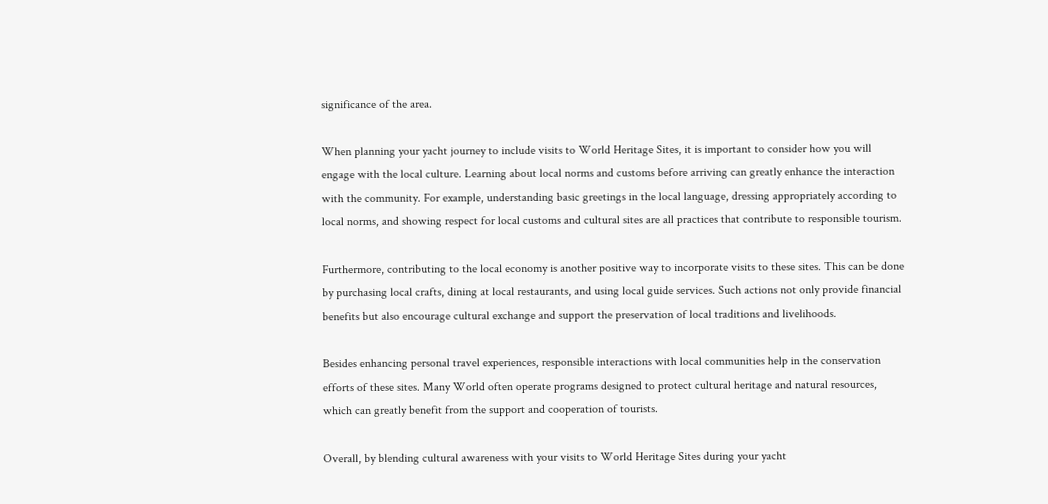significance of the area.

When planning your yacht journey to include visits to World Heritage Sites, it is important to consider how you will engage with the local culture. Learning about local norms and customs before arriving can greatly enhance the interaction with the community. For example, understanding basic greetings in the local language, dressing appropriately according to local norms, and showing respect for local customs and cultural sites are all practices that contribute to responsible tourism.

Furthermore, contributing to the local economy is another positive way to incorporate visits to these sites. This can be done by purchasing local crafts, dining at local restaurants, and using local guide services. Such actions not only provide financial benefits but also encourage cultural exchange and support the preservation of local traditions and livelihoods.

Besides enhancing personal travel experiences, responsible interactions with local communities help in the conservation efforts of these sites. Many World often operate programs designed to protect cultural heritage and natural resources, which can greatly benefit from the support and cooperation of tourists.

Overall, by blending cultural awareness with your visits to World Heritage Sites during your yacht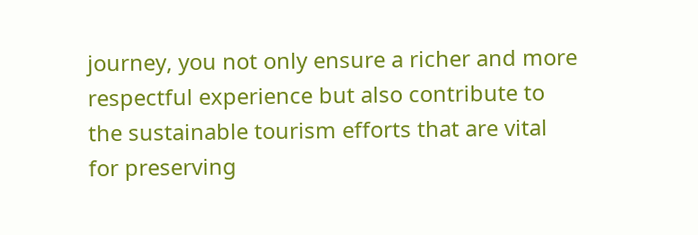journey, you not only ensure a richer and more respectful experience but also contribute to the sustainable tourism efforts that are vital for preserving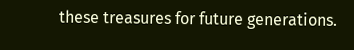these treasures for future generations.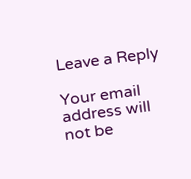Leave a Reply

Your email address will not be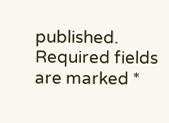published. Required fields are marked *